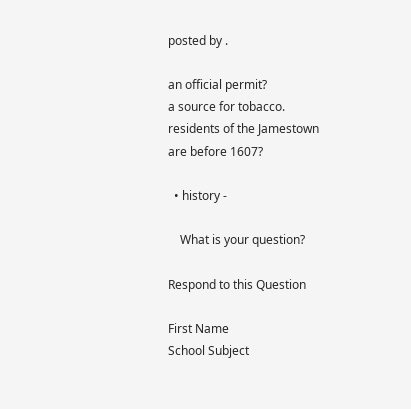posted by .

an official permit?
a source for tobacco.
residents of the Jamestown are before 1607?

  • history -

    What is your question?

Respond to this Question

First Name
School Subject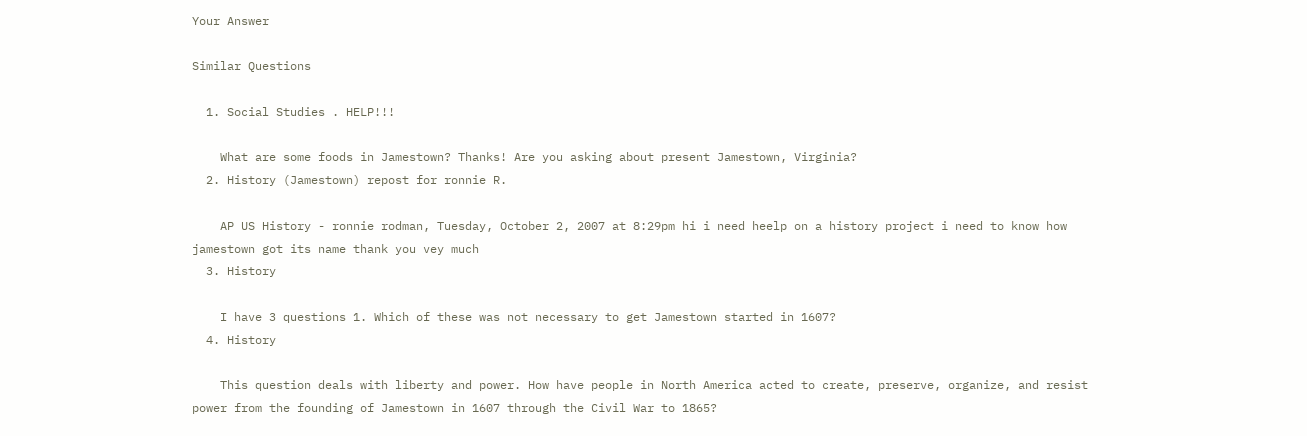Your Answer

Similar Questions

  1. Social Studies . HELP!!!

    What are some foods in Jamestown? Thanks! Are you asking about present Jamestown, Virginia?
  2. History (Jamestown) repost for ronnie R.

    AP US History - ronnie rodman, Tuesday, October 2, 2007 at 8:29pm hi i need heelp on a history project i need to know how jamestown got its name thank you vey much
  3. History

    I have 3 questions 1. Which of these was not necessary to get Jamestown started in 1607?
  4. History

    This question deals with liberty and power. How have people in North America acted to create, preserve, organize, and resist power from the founding of Jamestown in 1607 through the Civil War to 1865?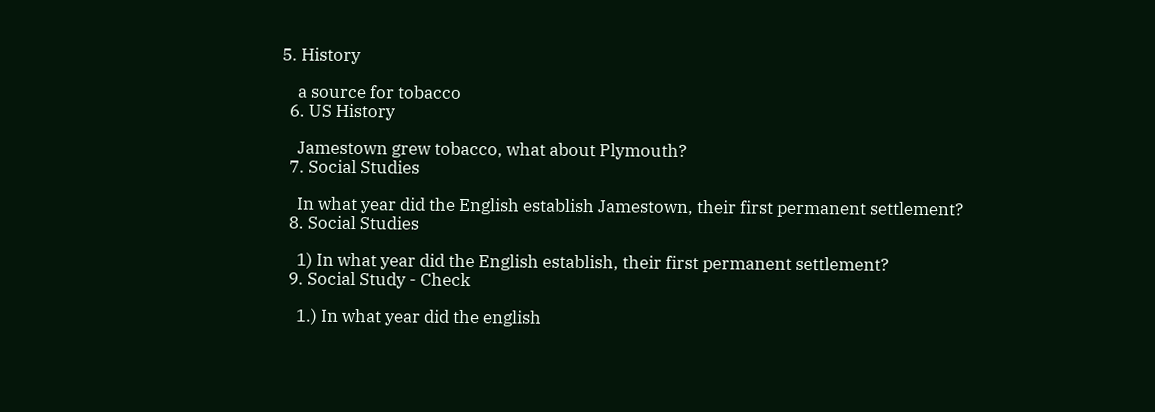5. History

    a source for tobacco
  6. US History

    Jamestown grew tobacco, what about Plymouth?
  7. Social Studies

    In what year did the English establish Jamestown, their first permanent settlement?
  8. Social Studies

    1) In what year did the English establish, their first permanent settlement?
  9. Social Study - Check

    1.) In what year did the english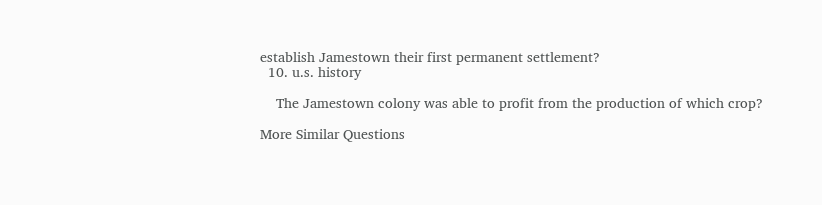establish Jamestown their first permanent settlement?
  10. u.s. history

    The Jamestown colony was able to profit from the production of which crop?

More Similar Questions